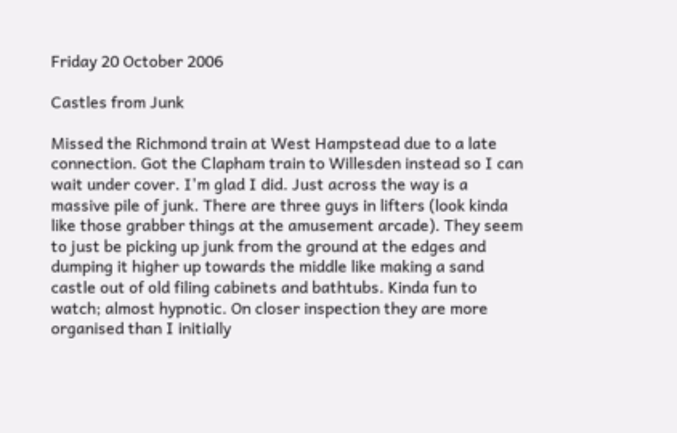Friday 20 October 2006

Castles from Junk

Missed the Richmond train at West Hampstead due to a late connection. Got the Clapham train to Willesden instead so I can wait under cover. I'm glad I did. Just across the way is a massive pile of junk. There are three guys in lifters (look kinda like those grabber things at the amusement arcade). They seem to just be picking up junk from the ground at the edges and dumping it higher up towards the middle like making a sand castle out of old filing cabinets and bathtubs. Kinda fun to watch; almost hypnotic. On closer inspection they are more organised than I initially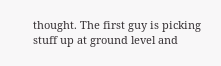thought. The first guy is picking stuff up at ground level and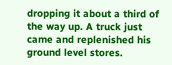dropping it about a third of the way up. A truck just came and replenished his ground level stores.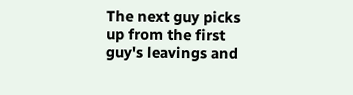The next guy picks up from the first guy's leavings and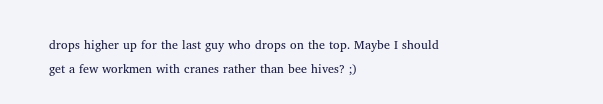drops higher up for the last guy who drops on the top. Maybe I should get a few workmen with cranes rather than bee hives? ;)